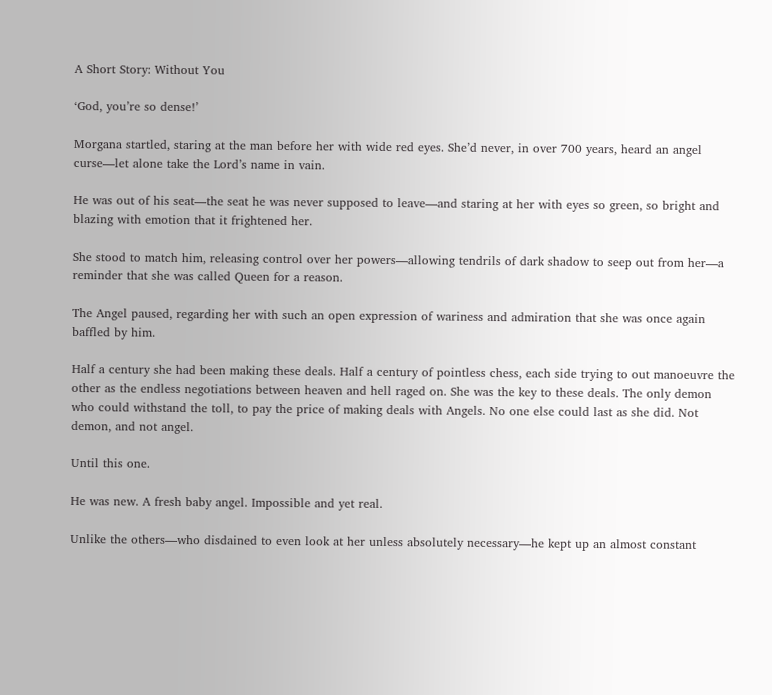A Short Story: Without You

‘God, you’re so dense!’

Morgana startled, staring at the man before her with wide red eyes. She’d never, in over 700 years, heard an angel curse—let alone take the Lord’s name in vain.

He was out of his seat—the seat he was never supposed to leave—and staring at her with eyes so green, so bright and blazing with emotion that it frightened her.

She stood to match him, releasing control over her powers—allowing tendrils of dark shadow to seep out from her—a reminder that she was called Queen for a reason.

The Angel paused, regarding her with such an open expression of wariness and admiration that she was once again baffled by him.

Half a century she had been making these deals. Half a century of pointless chess, each side trying to out manoeuvre the other as the endless negotiations between heaven and hell raged on. She was the key to these deals. The only demon who could withstand the toll, to pay the price of making deals with Angels. No one else could last as she did. Not demon, and not angel.

Until this one.

He was new. A fresh baby angel. Impossible and yet real.

Unlike the others—who disdained to even look at her unless absolutely necessary—he kept up an almost constant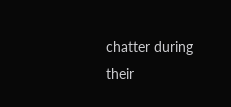chatter during their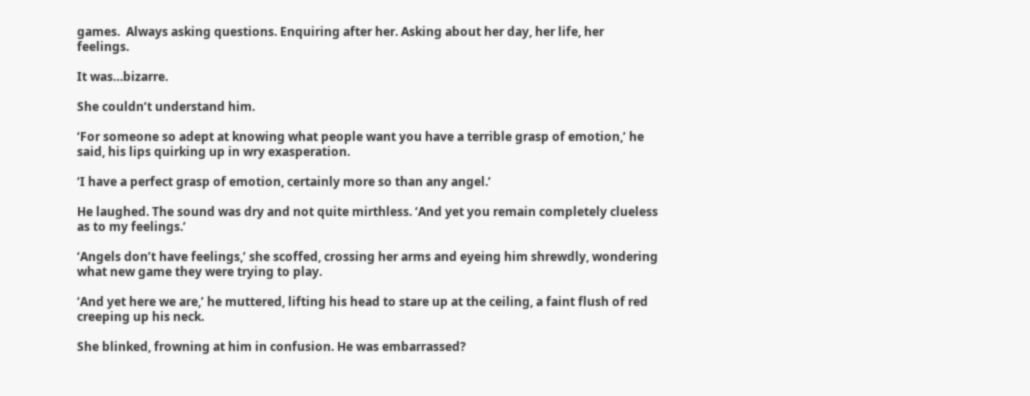games.  Always asking questions. Enquiring after her. Asking about her day, her life, her feelings.

It was…bizarre.

She couldn’t understand him.

‘For someone so adept at knowing what people want you have a terrible grasp of emotion,’ he said, his lips quirking up in wry exasperation.

‘I have a perfect grasp of emotion, certainly more so than any angel.’

He laughed. The sound was dry and not quite mirthless. ‘And yet you remain completely clueless as to my feelings.’

‘Angels don’t have feelings,’ she scoffed, crossing her arms and eyeing him shrewdly, wondering what new game they were trying to play.

‘And yet here we are,’ he muttered, lifting his head to stare up at the ceiling, a faint flush of red creeping up his neck.

She blinked, frowning at him in confusion. He was embarrassed?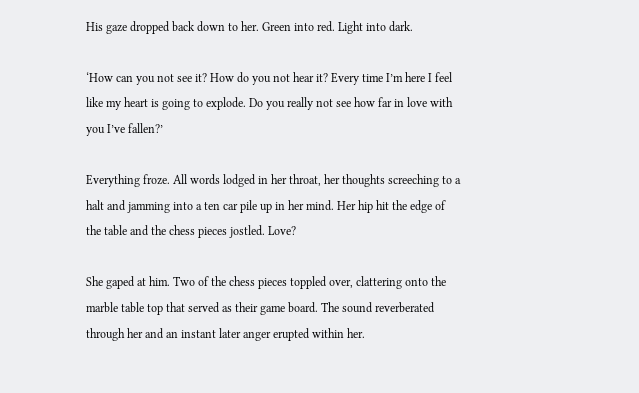His gaze dropped back down to her. Green into red. Light into dark.

‘How can you not see it? How do you not hear it? Every time I’m here I feel like my heart is going to explode. Do you really not see how far in love with you I’ve fallen?’

Everything froze. All words lodged in her throat, her thoughts screeching to a halt and jamming into a ten car pile up in her mind. Her hip hit the edge of the table and the chess pieces jostled. Love?

She gaped at him. Two of the chess pieces toppled over, clattering onto the marble table top that served as their game board. The sound reverberated through her and an instant later anger erupted within her.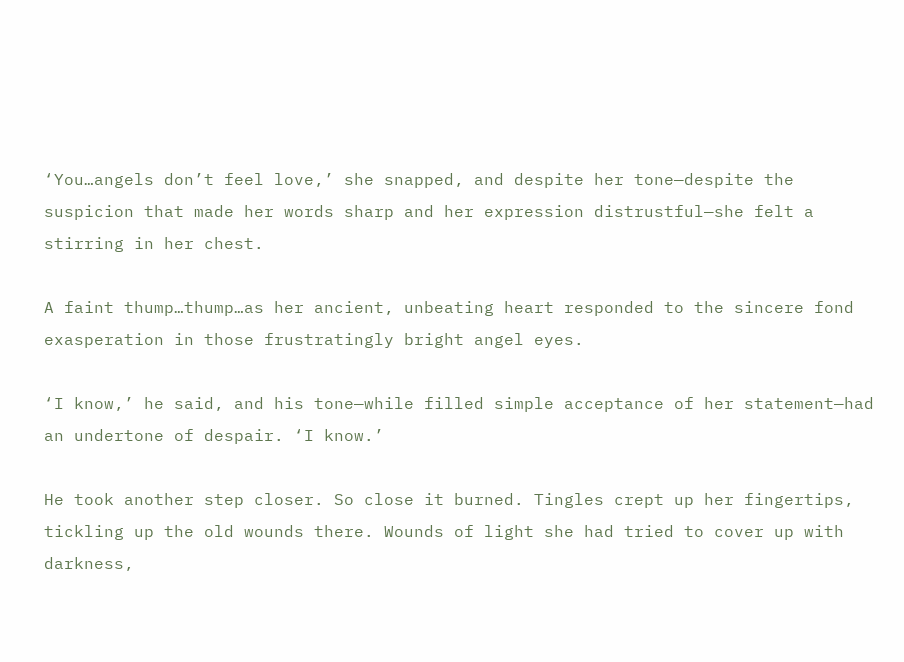‘You…angels don’t feel love,’ she snapped, and despite her tone—despite the suspicion that made her words sharp and her expression distrustful—she felt a stirring in her chest.

A faint thump…thump…as her ancient, unbeating heart responded to the sincere fond exasperation in those frustratingly bright angel eyes.

‘I know,’ he said, and his tone—while filled simple acceptance of her statement—had an undertone of despair. ‘I know.’

He took another step closer. So close it burned. Tingles crept up her fingertips, tickling up the old wounds there. Wounds of light she had tried to cover up with darkness,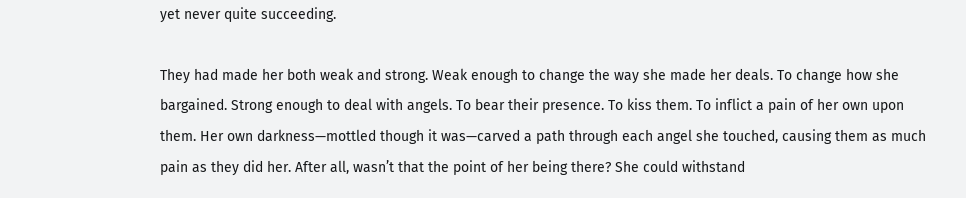yet never quite succeeding.

They had made her both weak and strong. Weak enough to change the way she made her deals. To change how she bargained. Strong enough to deal with angels. To bear their presence. To kiss them. To inflict a pain of her own upon them. Her own darkness—mottled though it was—carved a path through each angel she touched, causing them as much pain as they did her. After all, wasn’t that the point of her being there? She could withstand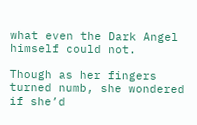what even the Dark Angel himself could not.

Though as her fingers turned numb, she wondered if she’d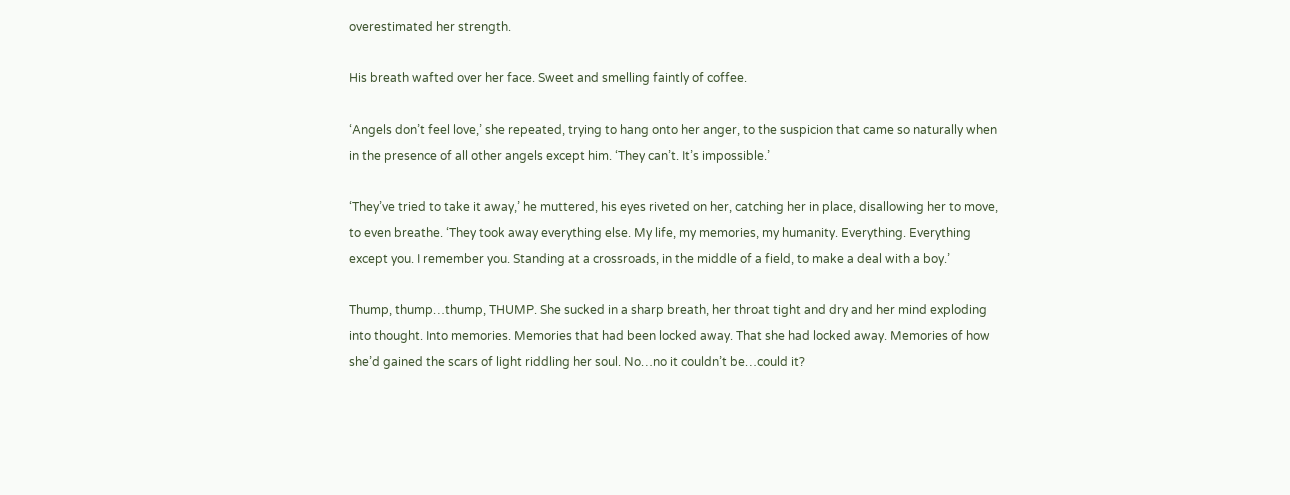overestimated her strength.

His breath wafted over her face. Sweet and smelling faintly of coffee.

‘Angels don’t feel love,’ she repeated, trying to hang onto her anger, to the suspicion that came so naturally when in the presence of all other angels except him. ‘They can’t. It’s impossible.’

‘They’ve tried to take it away,’ he muttered, his eyes riveted on her, catching her in place, disallowing her to move, to even breathe. ‘They took away everything else. My life, my memories, my humanity. Everything. Everything except you. I remember you. Standing at a crossroads, in the middle of a field, to make a deal with a boy.’

Thump, thump…thump, THUMP. She sucked in a sharp breath, her throat tight and dry and her mind exploding into thought. Into memories. Memories that had been locked away. That she had locked away. Memories of how she’d gained the scars of light riddling her soul. No…no it couldn’t be…could it?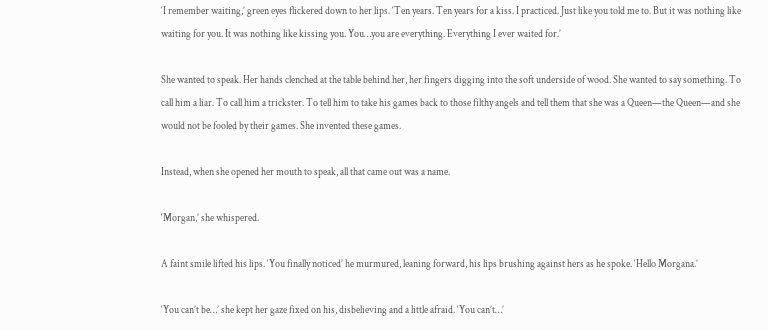‘I remember waiting,’ green eyes flickered down to her lips. ‘Ten years. Ten years for a kiss. I practiced. Just like you told me to. But it was nothing like waiting for you. It was nothing like kissing you. You…you are everything. Everything I ever waited for.’

She wanted to speak. Her hands clenched at the table behind her, her fingers digging into the soft underside of wood. She wanted to say something. To call him a liar. To call him a trickster. To tell him to take his games back to those filthy angels and tell them that she was a Queen—the Queen—and she would not be fooled by their games. She invented these games.

Instead, when she opened her mouth to speak, all that came out was a name.

‘Morgan,’ she whispered.

A faint smile lifted his lips. ‘You finally noticed’ he murmured, leaning forward, his lips brushing against hers as he spoke. ‘Hello Morgana.’

‘You can’t be…’ she kept her gaze fixed on his, disbelieving and a little afraid. ‘You can’t…’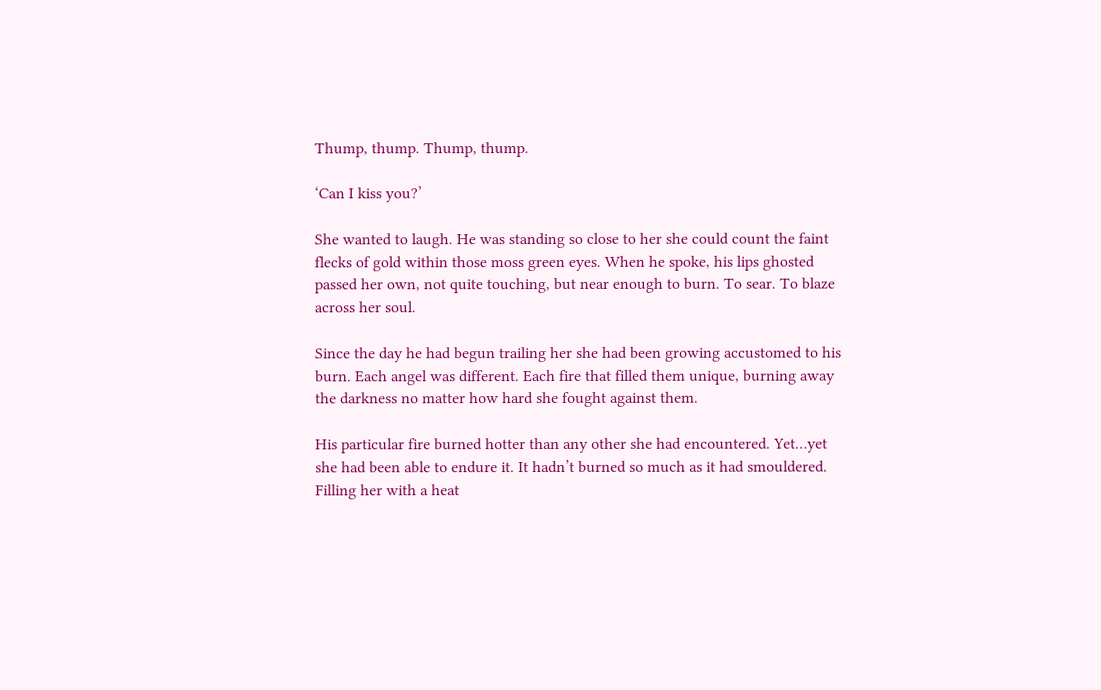Thump, thump. Thump, thump.

‘Can I kiss you?’

She wanted to laugh. He was standing so close to her she could count the faint flecks of gold within those moss green eyes. When he spoke, his lips ghosted passed her own, not quite touching, but near enough to burn. To sear. To blaze across her soul.

Since the day he had begun trailing her she had been growing accustomed to his burn. Each angel was different. Each fire that filled them unique, burning away the darkness no matter how hard she fought against them.

His particular fire burned hotter than any other she had encountered. Yet…yet she had been able to endure it. It hadn’t burned so much as it had smouldered. Filling her with a heat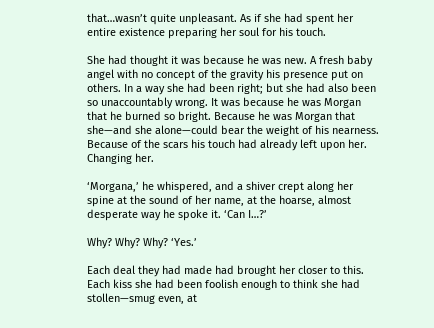that…wasn’t quite unpleasant. As if she had spent her entire existence preparing her soul for his touch.

She had thought it was because he was new. A fresh baby angel with no concept of the gravity his presence put on others. In a way she had been right; but she had also been so unaccountably wrong. It was because he was Morgan that he burned so bright. Because he was Morgan that she—and she alone—could bear the weight of his nearness. Because of the scars his touch had already left upon her. Changing her.

‘Morgana,’ he whispered, and a shiver crept along her spine at the sound of her name, at the hoarse, almost desperate way he spoke it. ‘Can I…?’

Why? Why? Why? ‘Yes.’

Each deal they had made had brought her closer to this. Each kiss she had been foolish enough to think she had stollen—smug even, at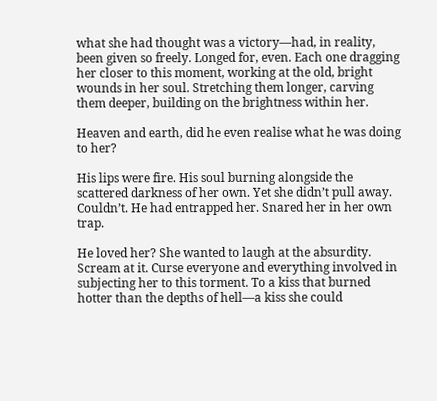what she had thought was a victory—had, in reality, been given so freely. Longed for, even. Each one dragging her closer to this moment, working at the old, bright wounds in her soul. Stretching them longer, carving them deeper, building on the brightness within her.

Heaven and earth, did he even realise what he was doing to her?

His lips were fire. His soul burning alongside the scattered darkness of her own. Yet she didn’t pull away. Couldn’t. He had entrapped her. Snared her in her own trap.

He loved her? She wanted to laugh at the absurdity. Scream at it. Curse everyone and everything involved in subjecting her to this torment. To a kiss that burned hotter than the depths of hell—a kiss she could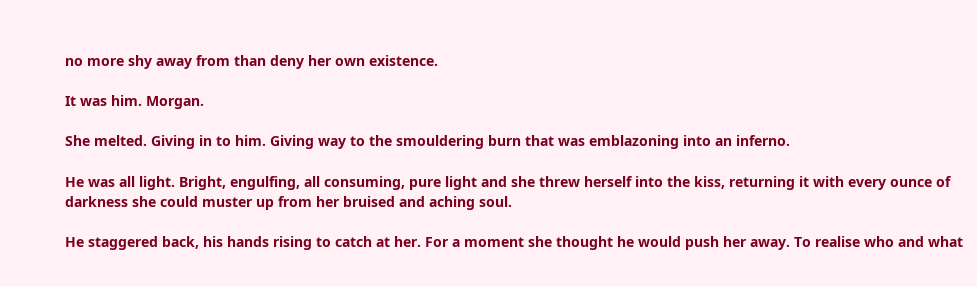no more shy away from than deny her own existence.

It was him. Morgan.

She melted. Giving in to him. Giving way to the smouldering burn that was emblazoning into an inferno.

He was all light. Bright, engulfing, all consuming, pure light and she threw herself into the kiss, returning it with every ounce of darkness she could muster up from her bruised and aching soul.

He staggered back, his hands rising to catch at her. For a moment she thought he would push her away. To realise who and what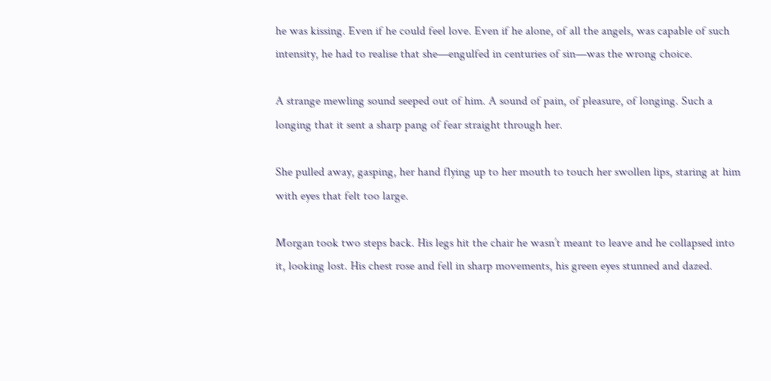he was kissing. Even if he could feel love. Even if he alone, of all the angels, was capable of such intensity, he had to realise that she—engulfed in centuries of sin—was the wrong choice.

A strange mewling sound seeped out of him. A sound of pain, of pleasure, of longing. Such a longing that it sent a sharp pang of fear straight through her.

She pulled away, gasping, her hand flying up to her mouth to touch her swollen lips, staring at him with eyes that felt too large.

Morgan took two steps back. His legs hit the chair he wasn’t meant to leave and he collapsed into it, looking lost. His chest rose and fell in sharp movements, his green eyes stunned and dazed.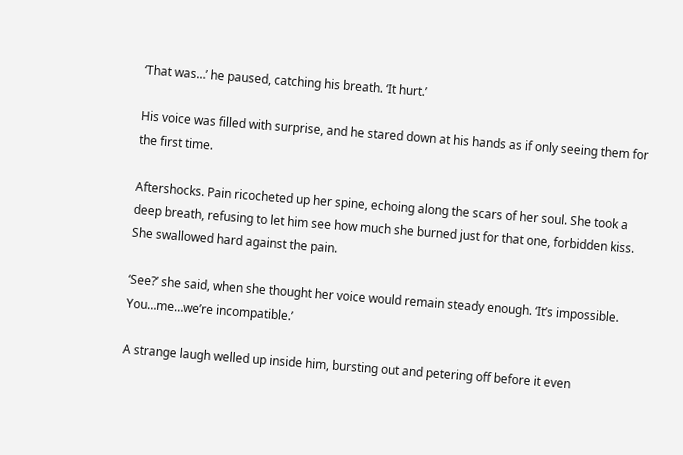‘That was…’ he paused, catching his breath. ‘It hurt.’

His voice was filled with surprise, and he stared down at his hands as if only seeing them for the first time.

Aftershocks. Pain ricocheted up her spine, echoing along the scars of her soul. She took a deep breath, refusing to let him see how much she burned just for that one, forbidden kiss. She swallowed hard against the pain.

‘See?’ she said, when she thought her voice would remain steady enough. ‘It’s impossible. You…me…we’re incompatible.’

A strange laugh welled up inside him, bursting out and petering off before it even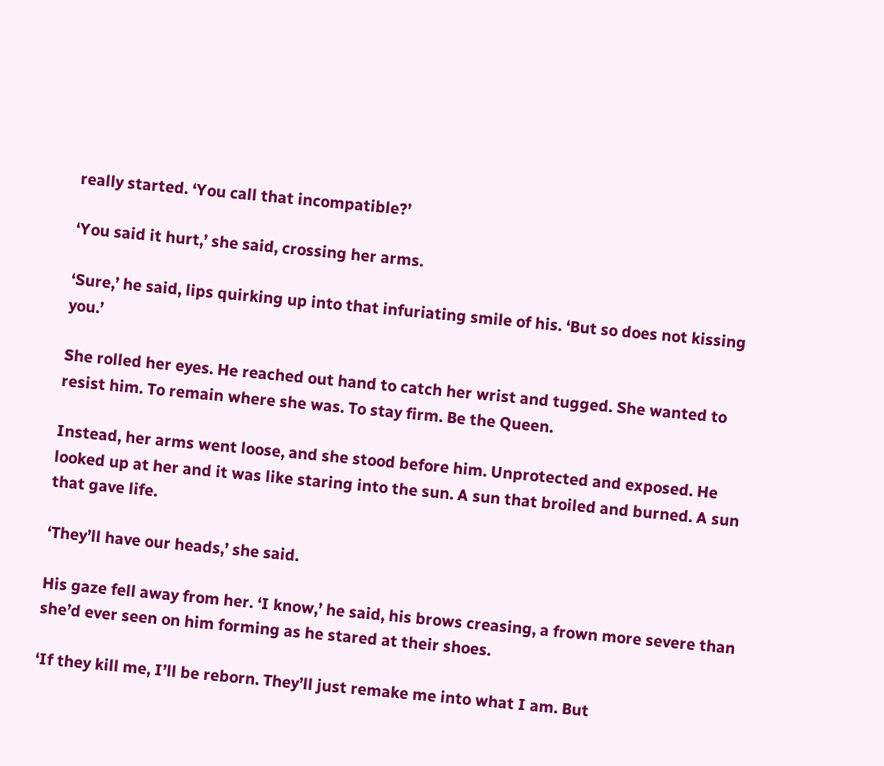really started. ‘You call that incompatible?’

‘You said it hurt,’ she said, crossing her arms.

‘Sure,’ he said, lips quirking up into that infuriating smile of his. ‘But so does not kissing you.’

She rolled her eyes. He reached out hand to catch her wrist and tugged. She wanted to resist him. To remain where she was. To stay firm. Be the Queen.

Instead, her arms went loose, and she stood before him. Unprotected and exposed. He looked up at her and it was like staring into the sun. A sun that broiled and burned. A sun that gave life.

‘They’ll have our heads,’ she said.

His gaze fell away from her. ‘I know,’ he said, his brows creasing, a frown more severe than she’d ever seen on him forming as he stared at their shoes.

‘If they kill me, I’ll be reborn. They’ll just remake me into what I am. But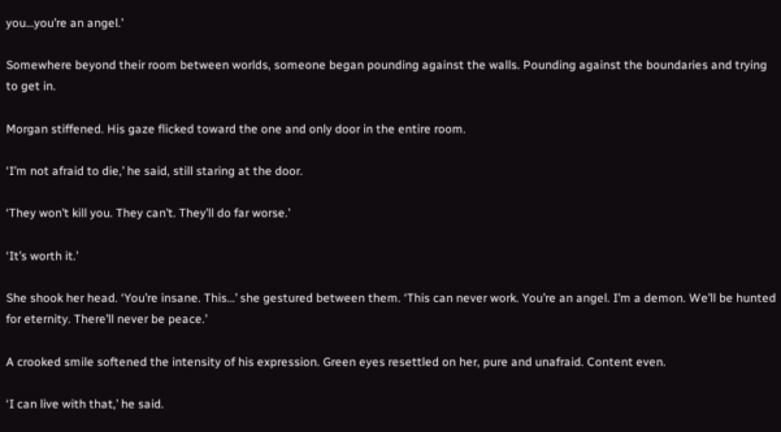you…you’re an angel.’

Somewhere beyond their room between worlds, someone began pounding against the walls. Pounding against the boundaries and trying to get in.

Morgan stiffened. His gaze flicked toward the one and only door in the entire room.

‘I’m not afraid to die,’ he said, still staring at the door.

‘They won’t kill you. They can’t. They’ll do far worse.’

‘It’s worth it.’

She shook her head. ‘You’re insane. This…’ she gestured between them. ‘This can never work. You’re an angel. I’m a demon. We’ll be hunted for eternity. There’ll never be peace.’

A crooked smile softened the intensity of his expression. Green eyes resettled on her, pure and unafraid. Content even.

‘I can live with that,’ he said.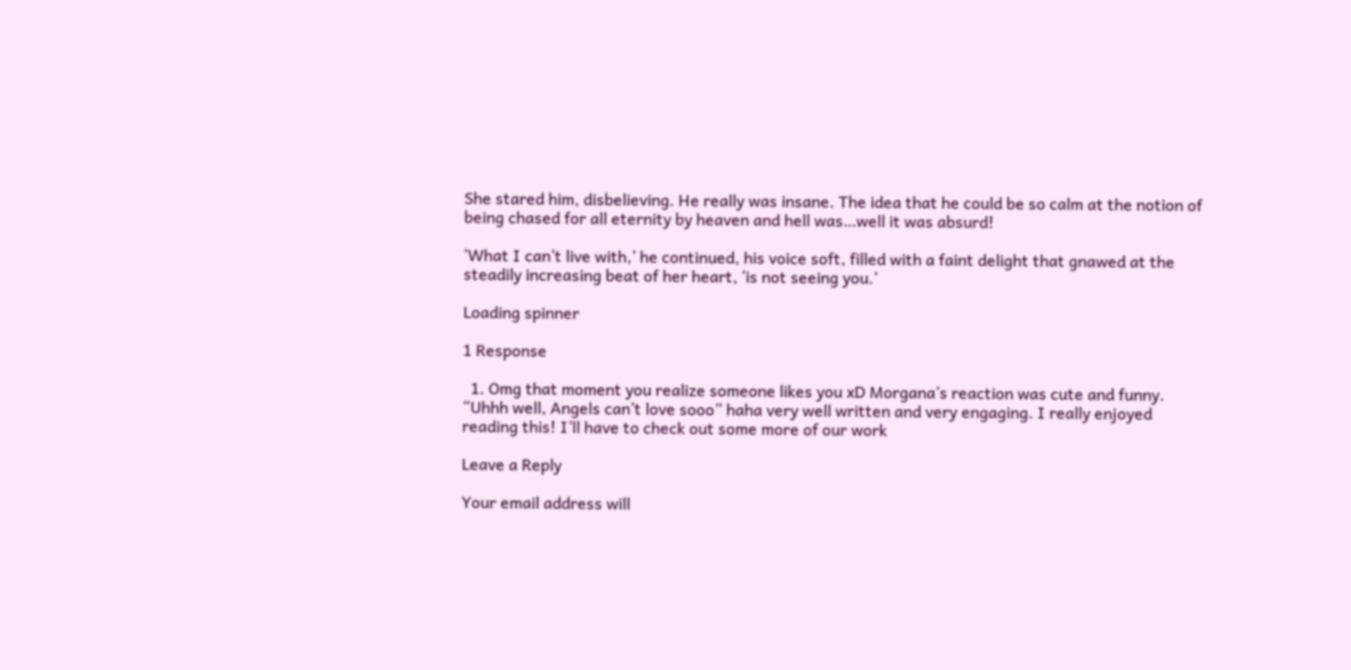She stared him, disbelieving. He really was insane. The idea that he could be so calm at the notion of being chased for all eternity by heaven and hell was…well it was absurd!

‘What I can’t live with,’ he continued, his voice soft, filled with a faint delight that gnawed at the steadily increasing beat of her heart, ‘is not seeing you.’

Loading spinner

1 Response

  1. Omg that moment you realize someone likes you xD Morgana’s reaction was cute and funny. “Uhhh well, Angels can’t love sooo” haha very well written and very engaging. I really enjoyed reading this! I’ll have to check out some more of our work

Leave a Reply

Your email address will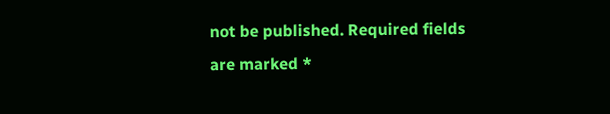not be published. Required fields are marked *